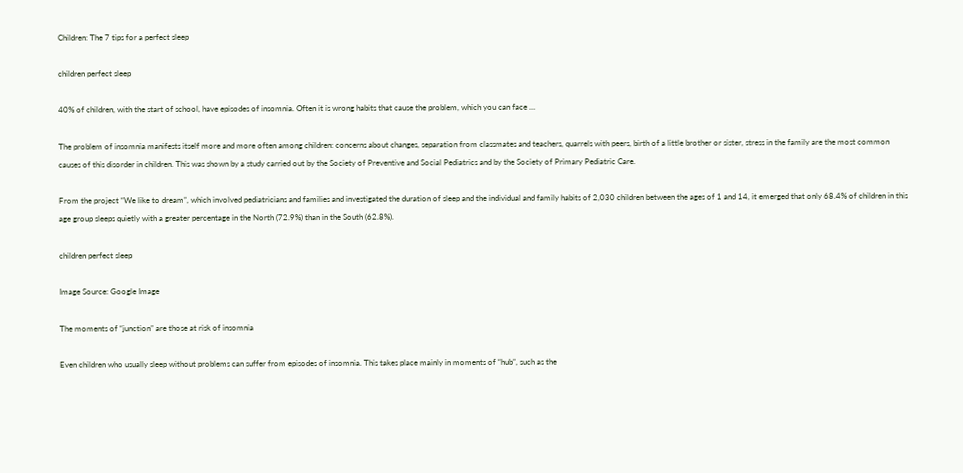Children: The 7 tips for a perfect sleep

children perfect sleep

40% of children, with the start of school, have episodes of insomnia. Often it is wrong habits that cause the problem, which you can face …

The problem of insomnia manifests itself more and more often among children: concerns about changes, separation from classmates and teachers, quarrels with peers, birth of a little brother or sister, stress in the family are the most common causes of this disorder in children. This was shown by a study carried out by the Society of Preventive and Social Pediatrics and by the Society of Primary Pediatric Care.

From the project “We like to dream”, which involved pediatricians and families and investigated the duration of sleep and the individual and family habits of 2,030 children between the ages of 1 and 14, it emerged that only 68.4% of children in this age group sleeps quietly with a greater percentage in the North (72.9%) than in the South (62.8%).

children perfect sleep

Image Source: Google Image

The moments of “junction” are those at risk of insomnia

Even children who usually sleep without problems can suffer from episodes of insomnia. This takes place mainly in moments of “hub”, such as the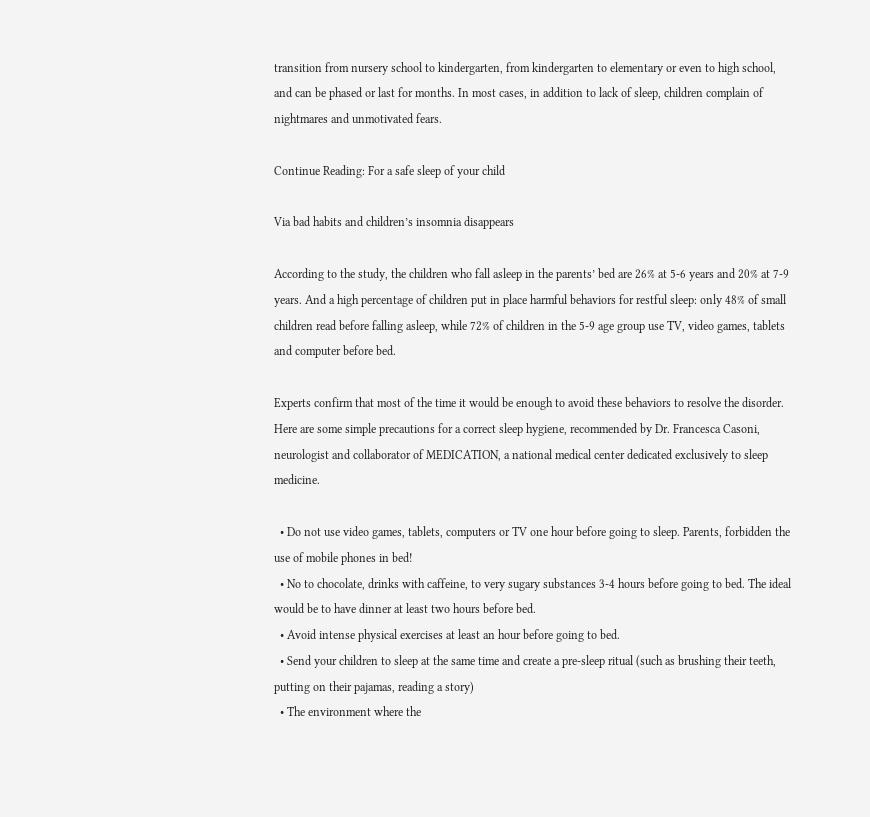transition from nursery school to kindergarten, from kindergarten to elementary or even to high school, and can be phased or last for months. In most cases, in addition to lack of sleep, children complain of nightmares and unmotivated fears.

Continue Reading: For a safe sleep of your child

Via bad habits and children’s insomnia disappears

According to the study, the children who fall asleep in the parents’ bed are 26% at 5-6 years and 20% at 7-9 years. And a high percentage of children put in place harmful behaviors for restful sleep: only 48% of small children read before falling asleep, while 72% of children in the 5-9 age group use TV, video games, tablets and computer before bed.

Experts confirm that most of the time it would be enough to avoid these behaviors to resolve the disorder. Here are some simple precautions for a correct sleep hygiene, recommended by Dr. Francesca Casoni, neurologist and collaborator of MEDICATION, a national medical center dedicated exclusively to sleep medicine.

  • Do not use video games, tablets, computers or TV one hour before going to sleep. Parents, forbidden the use of mobile phones in bed!
  • No to chocolate, drinks with caffeine, to very sugary substances 3-4 hours before going to bed. The ideal would be to have dinner at least two hours before bed.
  • Avoid intense physical exercises at least an hour before going to bed.
  • Send your children to sleep at the same time and create a pre-sleep ritual (such as brushing their teeth, putting on their pajamas, reading a story)
  • The environment where the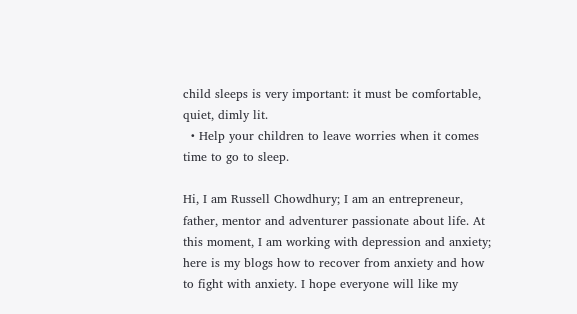child sleeps is very important: it must be comfortable, quiet, dimly lit.
  • Help your children to leave worries when it comes time to go to sleep.

Hi, I am Russell Chowdhury; I am an entrepreneur, father, mentor and adventurer passionate about life. At this moment, I am working with depression and anxiety; here is my blogs how to recover from anxiety and how to fight with anxiety. I hope everyone will like my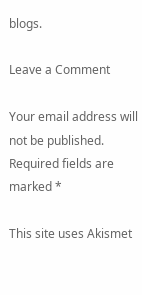blogs.

Leave a Comment

Your email address will not be published. Required fields are marked *

This site uses Akismet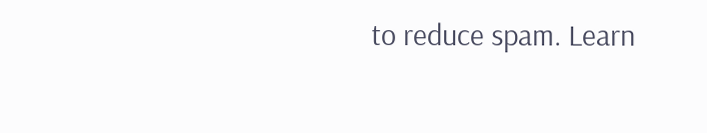to reduce spam. Learn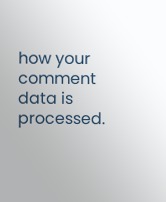how your comment data is processed.